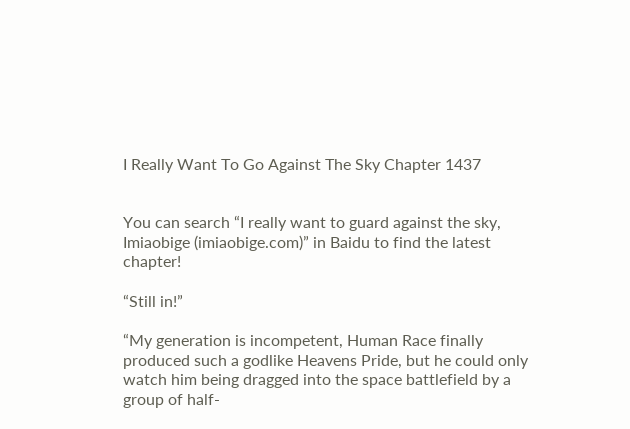I Really Want To Go Against The Sky Chapter 1437


You can search “I really want to guard against the sky, Imiaobige (imiaobige.com)” in Baidu to find the latest chapter!

“Still in!”

“My generation is incompetent, Human Race finally produced such a godlike Heavens Pride, but he could only watch him being dragged into the space battlefield by a group of half-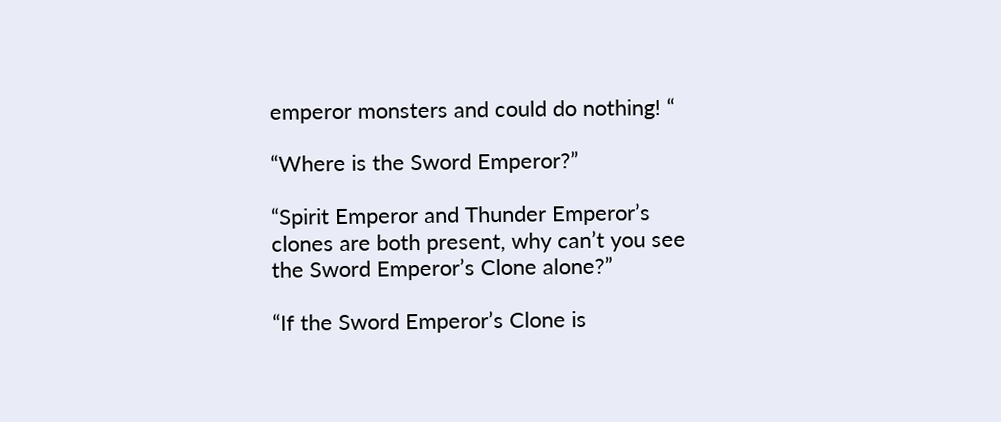emperor monsters and could do nothing! “

“Where is the Sword Emperor?”

“Spirit Emperor and Thunder Emperor’s clones are both present, why can’t you see the Sword Emperor’s Clone alone?”

“If the Sword Emperor’s Clone is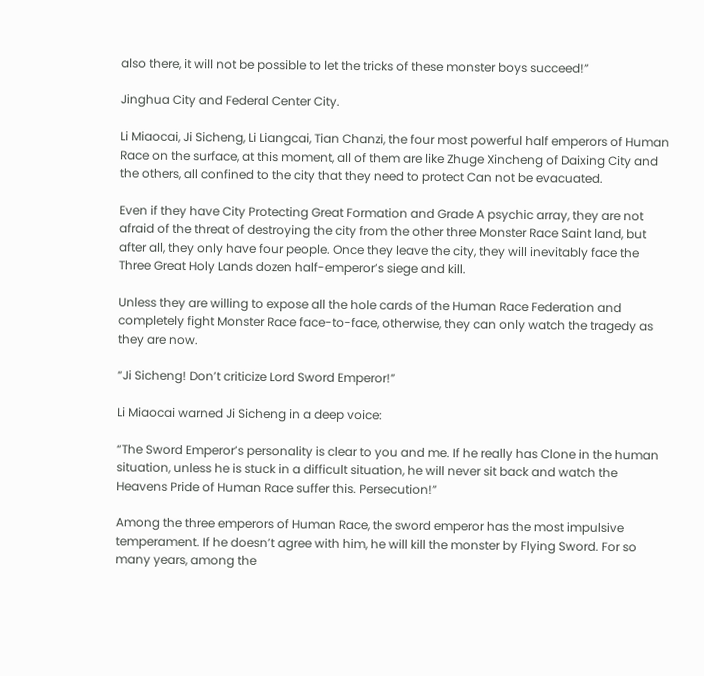also there, it will not be possible to let the tricks of these monster boys succeed!”

Jinghua City and Federal Center City.

Li Miaocai, Ji Sicheng, Li Liangcai, Tian Chanzi, the four most powerful half emperors of Human Race on the surface, at this moment, all of them are like Zhuge Xincheng of Daixing City and the others, all confined to the city that they need to protect Can not be evacuated.

Even if they have City Protecting Great Formation and Grade A psychic array, they are not afraid of the threat of destroying the city from the other three Monster Race Saint land, but after all, they only have four people. Once they leave the city, they will inevitably face the Three Great Holy Lands dozen half-emperor’s siege and kill.

Unless they are willing to expose all the hole cards of the Human Race Federation and completely fight Monster Race face-to-face, otherwise, they can only watch the tragedy as they are now.

“Ji Sicheng! Don’t criticize Lord Sword Emperor!”

Li Miaocai warned Ji Sicheng in a deep voice:

“The Sword Emperor’s personality is clear to you and me. If he really has Clone in the human situation, unless he is stuck in a difficult situation, he will never sit back and watch the Heavens Pride of Human Race suffer this. Persecution!”

Among the three emperors of Human Race, the sword emperor has the most impulsive temperament. If he doesn’t agree with him, he will kill the monster by Flying Sword. For so many years, among the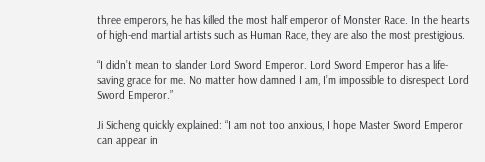three emperors, he has killed the most half emperor of Monster Race. In the hearts of high-end martial artists such as Human Race, they are also the most prestigious.

“I didn’t mean to slander Lord Sword Emperor. Lord Sword Emperor has a life-saving grace for me. No matter how damned I am, I’m impossible to disrespect Lord Sword Emperor.”

Ji Sicheng quickly explained: “I am not too anxious, I hope Master Sword Emperor can appear in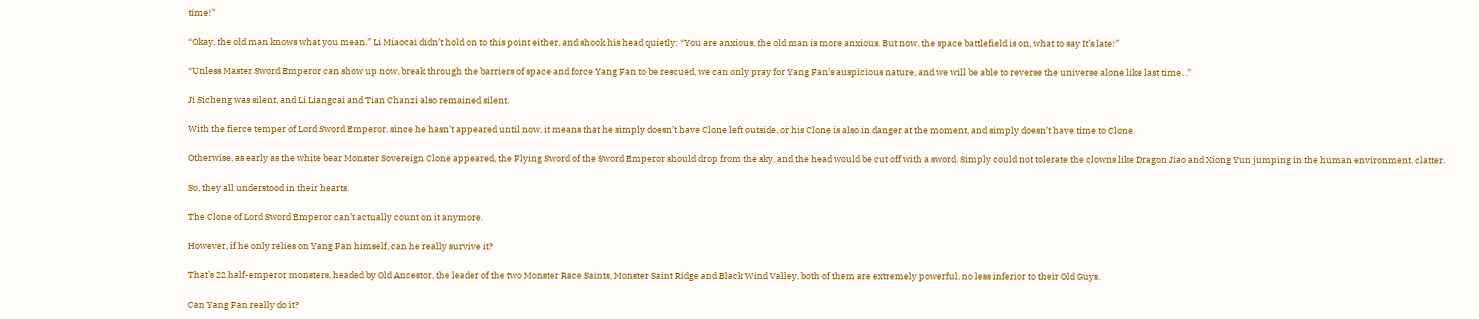time!”

“Okay, the old man knows what you mean.” Li Miaocai didn’t hold on to this point either, and shook his head quietly: “You are anxious, the old man is more anxious. But now, the space battlefield is on, what to say It’s late!”

“Unless Master Sword Emperor can show up now, break through the barriers of space and force Yang Fan to be rescued, we can only pray for Yang Fan’s auspicious nature, and we will be able to reverse the universe alone like last time. .”

Ji Sicheng was silent, and Li Liangcai and Tian Chanzi also remained silent.

With the fierce temper of Lord Sword Emperor, since he hasn’t appeared until now, it means that he simply doesn’t have Clone left outside, or his Clone is also in danger at the moment, and simply doesn’t have time to Clone.

Otherwise, as early as the white bear Monster Sovereign Clone appeared, the Flying Sword of the Sword Emperor should drop from the sky, and the head would be cut off with a sword. Simply could not tolerate the clowns like Dragon Jiao and Xiong Yun jumping in the human environment. clatter.

So, they all understood in their hearts.

The Clone of Lord Sword Emperor can’t actually count on it anymore.

However, if he only relies on Yang Fan himself, can he really survive it?

That’s 22 half-emperor monsters, headed by Old Ancestor, the leader of the two Monster Race Saints, Monster Saint Ridge and Black Wind Valley, both of them are extremely powerful, no less inferior to their Old Guys.

Can Yang Fan really do it?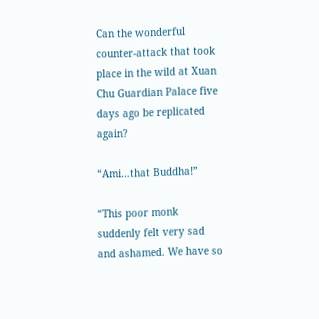Can the wonderful counter-attack that took place in the wild at Xuan Chu Guardian Palace five days ago be replicated again?

“Ami…that Buddha!”

“This poor monk suddenly felt very sad and ashamed. We have so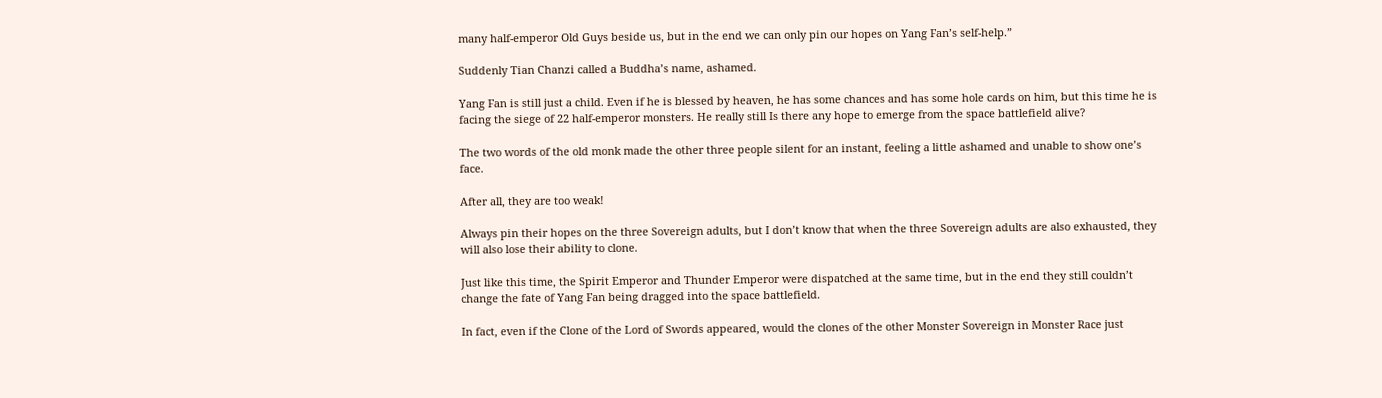many half-emperor Old Guys beside us, but in the end we can only pin our hopes on Yang Fan’s self-help.”

Suddenly Tian Chanzi called a Buddha’s name, ashamed.

Yang Fan is still just a child. Even if he is blessed by heaven, he has some chances and has some hole cards on him, but this time he is facing the siege of 22 half-emperor monsters. He really still Is there any hope to emerge from the space battlefield alive?

The two words of the old monk made the other three people silent for an instant, feeling a little ashamed and unable to show one’s face.

After all, they are too weak!

Always pin their hopes on the three Sovereign adults, but I don’t know that when the three Sovereign adults are also exhausted, they will also lose their ability to clone.

Just like this time, the Spirit Emperor and Thunder Emperor were dispatched at the same time, but in the end they still couldn’t change the fate of Yang Fan being dragged into the space battlefield.

In fact, even if the Clone of the Lord of Swords appeared, would the clones of the other Monster Sovereign in Monster Race just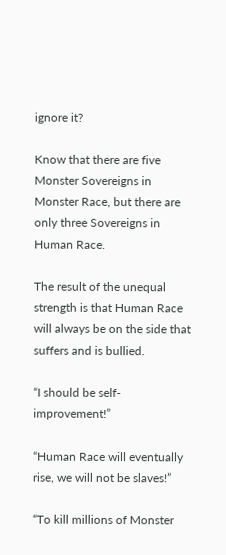ignore it?

Know that there are five Monster Sovereigns in Monster Race, but there are only three Sovereigns in Human Race.

The result of the unequal strength is that Human Race will always be on the side that suffers and is bullied.

“I should be self-improvement!”

“Human Race will eventually rise, we will not be slaves!”

“To kill millions of Monster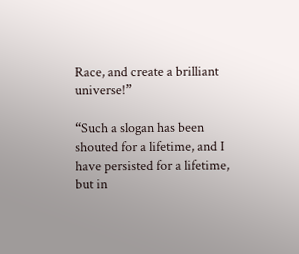Race, and create a brilliant universe!”

“Such a slogan has been shouted for a lifetime, and I have persisted for a lifetime, but in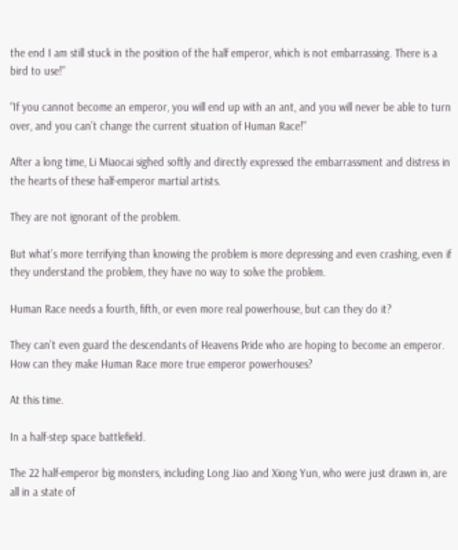the end I am still stuck in the position of the half emperor, which is not embarrassing. There is a bird to use!”

“If you cannot become an emperor, you will end up with an ant, and you will never be able to turn over, and you can’t change the current situation of Human Race!”

After a long time, Li Miaocai sighed softly and directly expressed the embarrassment and distress in the hearts of these half-emperor martial artists.

They are not ignorant of the problem.

But what’s more terrifying than knowing the problem is more depressing and even crashing, even if they understand the problem, they have no way to solve the problem.

Human Race needs a fourth, fifth, or even more real powerhouse, but can they do it?

They can’t even guard the descendants of Heavens Pride who are hoping to become an emperor. How can they make Human Race more true emperor powerhouses?

At this time.

In a half-step space battlefield.

The 22 half-emperor big monsters, including Long Jiao and Xiong Yun, who were just drawn in, are all in a state of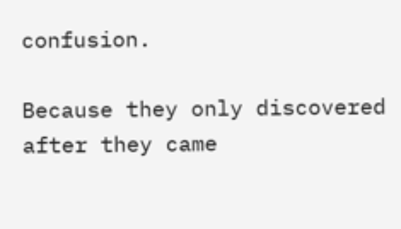confusion.

Because they only discovered after they came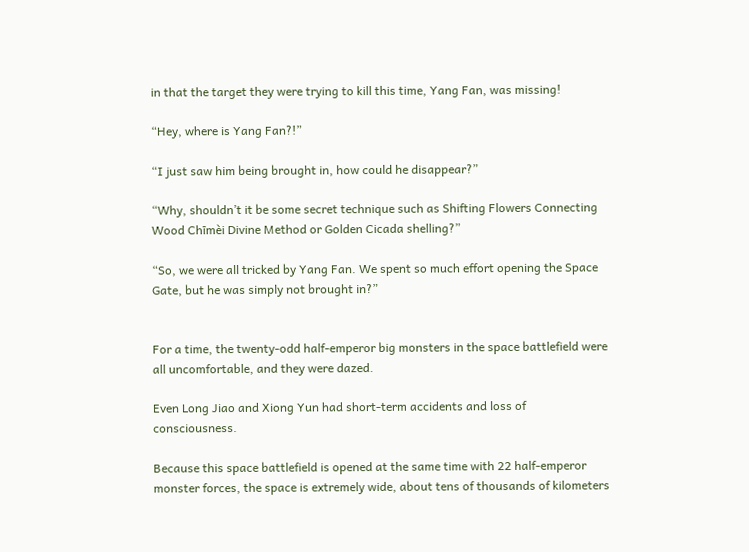in that the target they were trying to kill this time, Yang Fan, was missing!

“Hey, where is Yang Fan?!”

“I just saw him being brought in, how could he disappear?”

“Why, shouldn’t it be some secret technique such as Shifting Flowers Connecting Wood Chīmèi Divine Method or Golden Cicada shelling?”

“So, we were all tricked by Yang Fan. We spent so much effort opening the Space Gate, but he was simply not brought in?”


For a time, the twenty-odd half-emperor big monsters in the space battlefield were all uncomfortable, and they were dazed.

Even Long Jiao and Xiong Yun had short-term accidents and loss of consciousness.

Because this space battlefield is opened at the same time with 22 half-emperor monster forces, the space is extremely wide, about tens of thousands of kilometers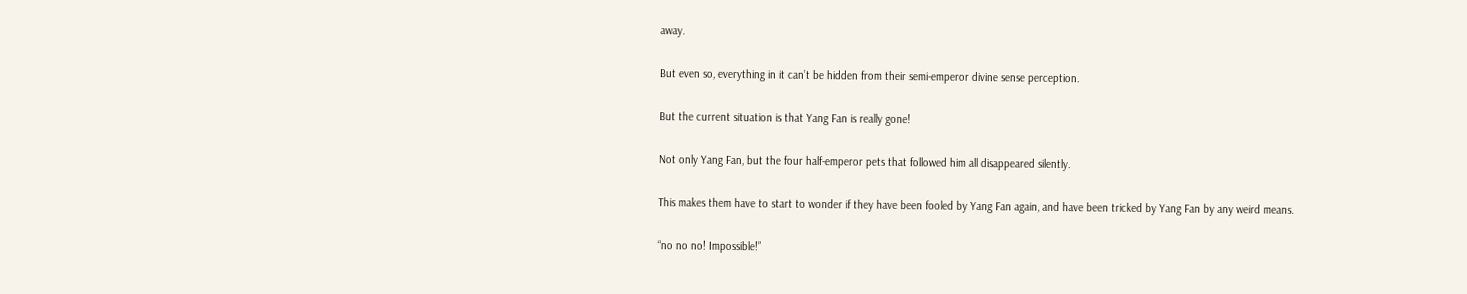away.

But even so, everything in it can’t be hidden from their semi-emperor divine sense perception.

But the current situation is that Yang Fan is really gone!

Not only Yang Fan, but the four half-emperor pets that followed him all disappeared silently.

This makes them have to start to wonder if they have been fooled by Yang Fan again, and have been tricked by Yang Fan by any weird means.

“no no no! Impossible!”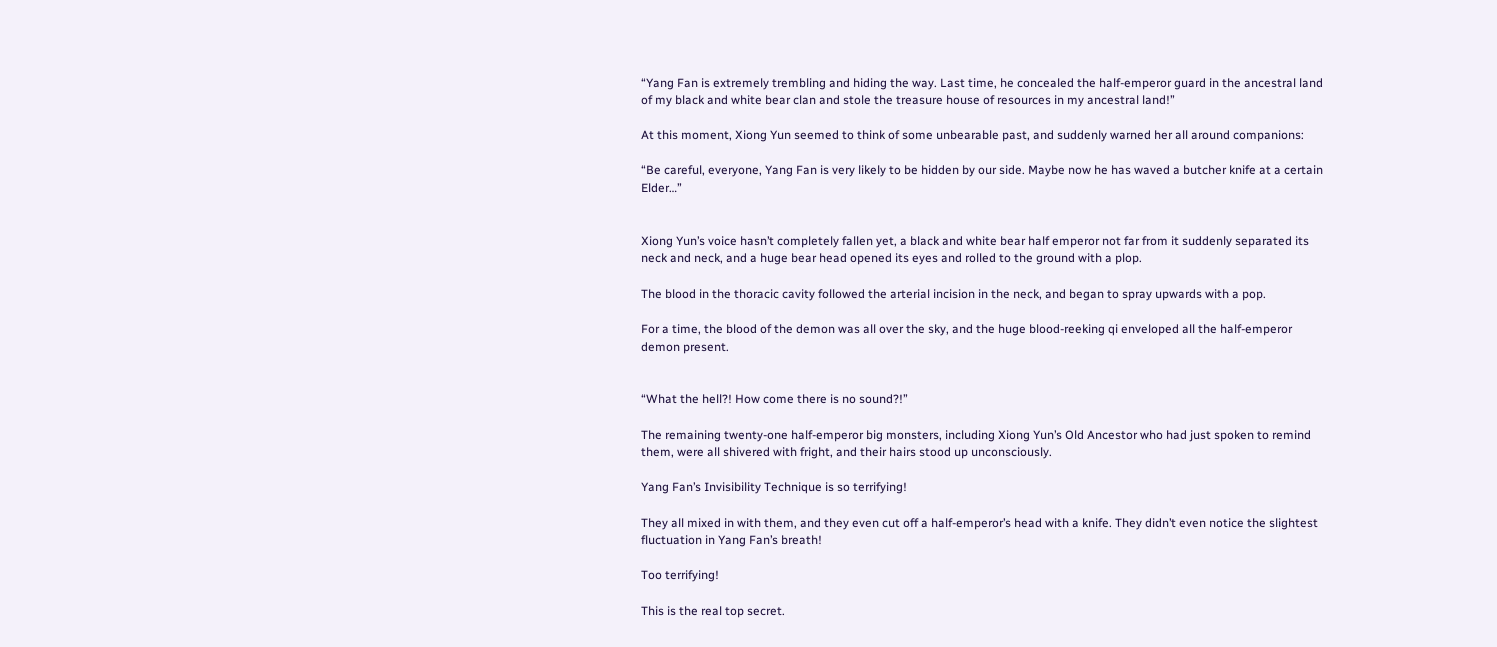“Yang Fan is extremely trembling and hiding the way. Last time, he concealed the half-emperor guard in the ancestral land of my black and white bear clan and stole the treasure house of resources in my ancestral land!”

At this moment, Xiong Yun seemed to think of some unbearable past, and suddenly warned her all around companions:

“Be careful, everyone, Yang Fan is very likely to be hidden by our side. Maybe now he has waved a butcher knife at a certain Elder…”


Xiong Yun’s voice hasn’t completely fallen yet, a black and white bear half emperor not far from it suddenly separated its neck and neck, and a huge bear head opened its eyes and rolled to the ground with a plop.

The blood in the thoracic cavity followed the arterial incision in the neck, and began to spray upwards with a pop.

For a time, the blood of the demon was all over the sky, and the huge blood-reeking qi enveloped all the half-emperor demon present.


“What the hell?! How come there is no sound?!”

The remaining twenty-one half-emperor big monsters, including Xiong Yun’s Old Ancestor who had just spoken to remind them, were all shivered with fright, and their hairs stood up unconsciously.

Yang Fan’s Invisibility Technique is so terrifying!

They all mixed in with them, and they even cut off a half-emperor’s head with a knife. They didn’t even notice the slightest fluctuation in Yang Fan’s breath!

Too terrifying!

This is the real top secret.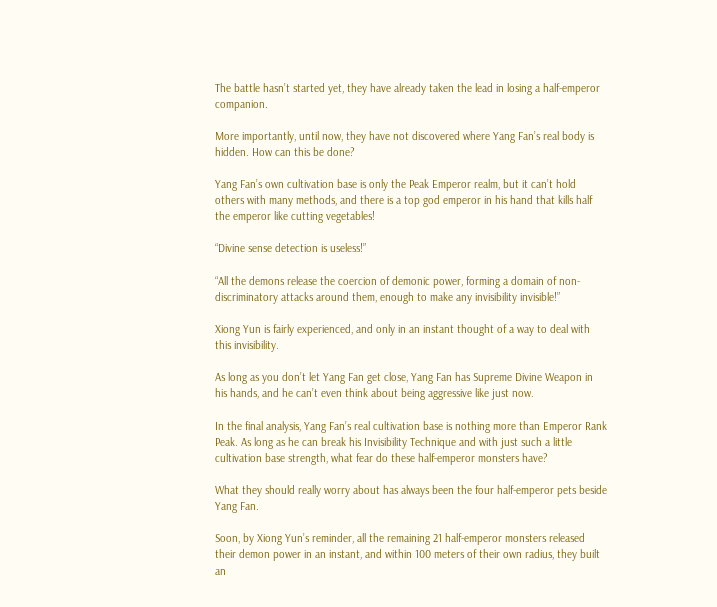The battle hasn’t started yet, they have already taken the lead in losing a half-emperor companion.

More importantly, until now, they have not discovered where Yang Fan’s real body is hidden. How can this be done?

Yang Fan’s own cultivation base is only the Peak Emperor realm, but it can’t hold others with many methods, and there is a top god emperor in his hand that kills half the emperor like cutting vegetables!

“Divine sense detection is useless!”

“All the demons release the coercion of demonic power, forming a domain of non-discriminatory attacks around them, enough to make any invisibility invisible!”

Xiong Yun is fairly experienced, and only in an instant thought of a way to deal with this invisibility.

As long as you don’t let Yang Fan get close, Yang Fan has Supreme Divine Weapon in his hands, and he can’t even think about being aggressive like just now.

In the final analysis, Yang Fan’s real cultivation base is nothing more than Emperor Rank Peak. As long as he can break his Invisibility Technique and with just such a little cultivation base strength, what fear do these half-emperor monsters have?

What they should really worry about has always been the four half-emperor pets beside Yang Fan.

Soon, by Xiong Yun’s reminder, all the remaining 21 half-emperor monsters released their demon power in an instant, and within 100 meters of their own radius, they built an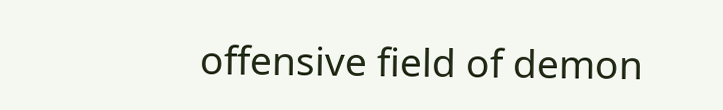offensive field of demon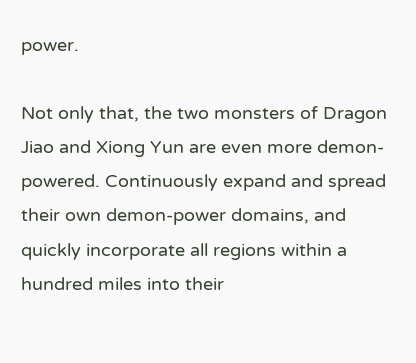power.

Not only that, the two monsters of Dragon Jiao and Xiong Yun are even more demon-powered. Continuously expand and spread their own demon-power domains, and quickly incorporate all regions within a hundred miles into their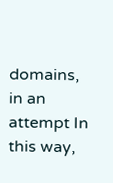domains, in an attempt In this way,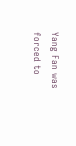Yang Fan was forced to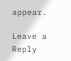appear.

Leave a Reply